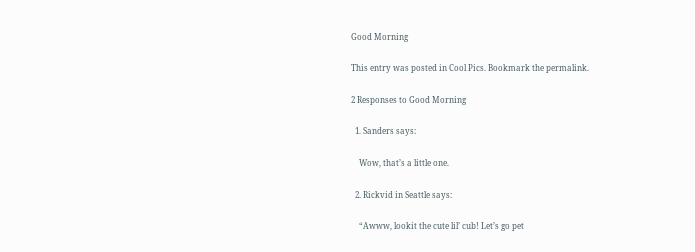Good Morning

This entry was posted in Cool Pics. Bookmark the permalink.

2 Responses to Good Morning

  1. Sanders says:

    Wow, that’s a little one.

  2. Rickvid in Seattle says:

    “Awww, lookit the cute lil’ cub! Let’s go pet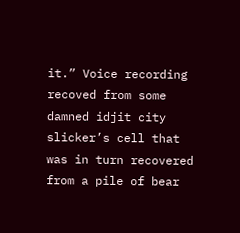it.” Voice recording recoved from some damned idjit city slicker’s cell that was in turn recovered from a pile of bear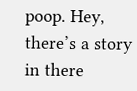poop. Hey, there’s a story in there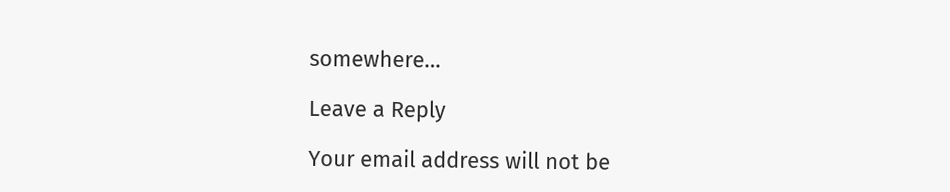somewhere…

Leave a Reply

Your email address will not be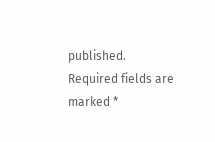published. Required fields are marked *